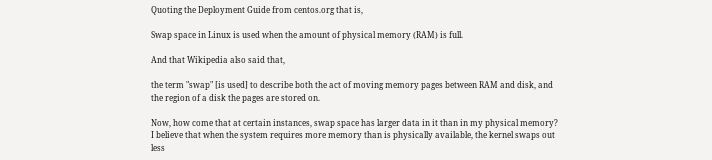Quoting the Deployment Guide from centos.org that is,

Swap space in Linux is used when the amount of physical memory (RAM) is full.

And that Wikipedia also said that,

the term "swap" [is used] to describe both the act of moving memory pages between RAM and disk, and the region of a disk the pages are stored on.

Now, how come that at certain instances, swap space has larger data in it than in my physical memory? I believe that when the system requires more memory than is physically available, the kernel swaps out less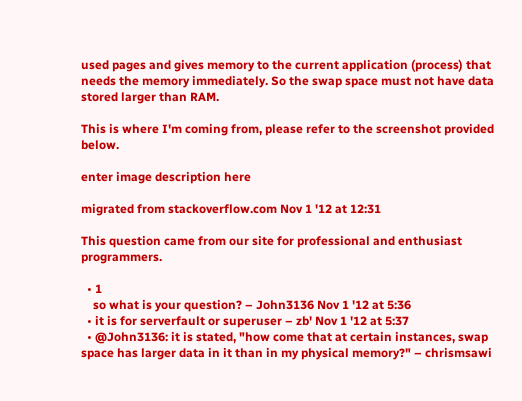used pages and gives memory to the current application (process) that needs the memory immediately. So the swap space must not have data stored larger than RAM.

This is where I'm coming from, please refer to the screenshot provided below.

enter image description here

migrated from stackoverflow.com Nov 1 '12 at 12:31

This question came from our site for professional and enthusiast programmers.

  • 1
    so what is your question? – John3136 Nov 1 '12 at 5:36
  • it is for serverfault or superuser – zb' Nov 1 '12 at 5:37
  • @John3136: it is stated, "how come that at certain instances, swap space has larger data in it than in my physical memory?" – chrismsawi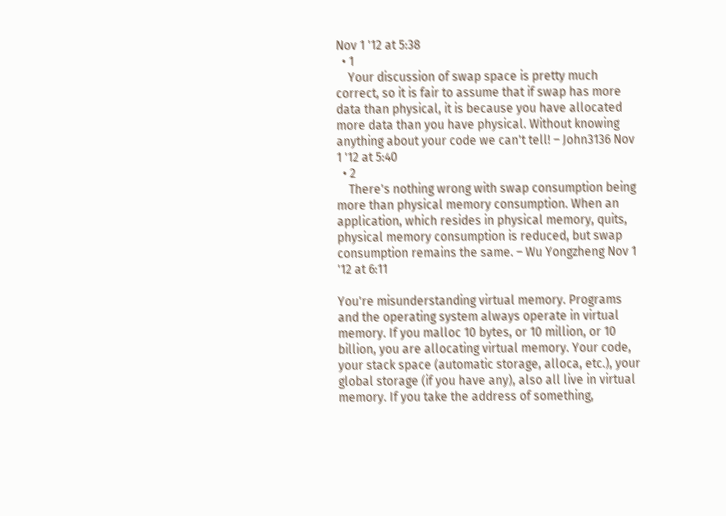Nov 1 '12 at 5:38
  • 1
    Your discussion of swap space is pretty much correct, so it is fair to assume that if swap has more data than physical, it is because you have allocated more data than you have physical. Without knowing anything about your code we can't tell! – John3136 Nov 1 '12 at 5:40
  • 2
    There's nothing wrong with swap consumption being more than physical memory consumption. When an application, which resides in physical memory, quits, physical memory consumption is reduced, but swap consumption remains the same. – Wu Yongzheng Nov 1 '12 at 6:11

You're misunderstanding virtual memory. Programs and the operating system always operate in virtual memory. If you malloc 10 bytes, or 10 million, or 10 billion, you are allocating virtual memory. Your code, your stack space (automatic storage, alloca, etc.), your global storage (if you have any), also all live in virtual memory. If you take the address of something,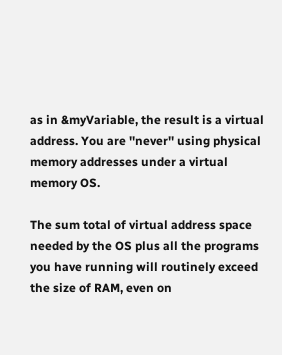as in &myVariable, the result is a virtual address. You are ''never'' using physical memory addresses under a virtual memory OS.

The sum total of virtual address space needed by the OS plus all the programs you have running will routinely exceed the size of RAM, even on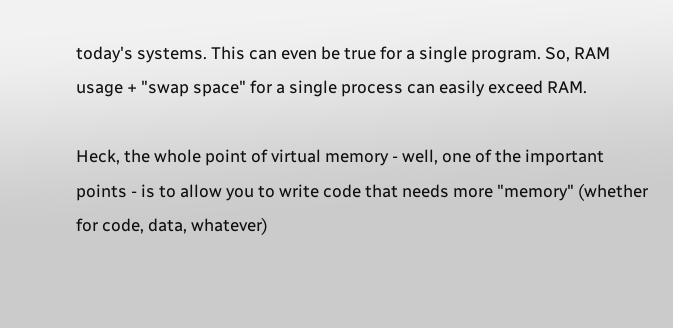today's systems. This can even be true for a single program. So, RAM usage + "swap space" for a single process can easily exceed RAM.

Heck, the whole point of virtual memory - well, one of the important points - is to allow you to write code that needs more "memory" (whether for code, data, whatever)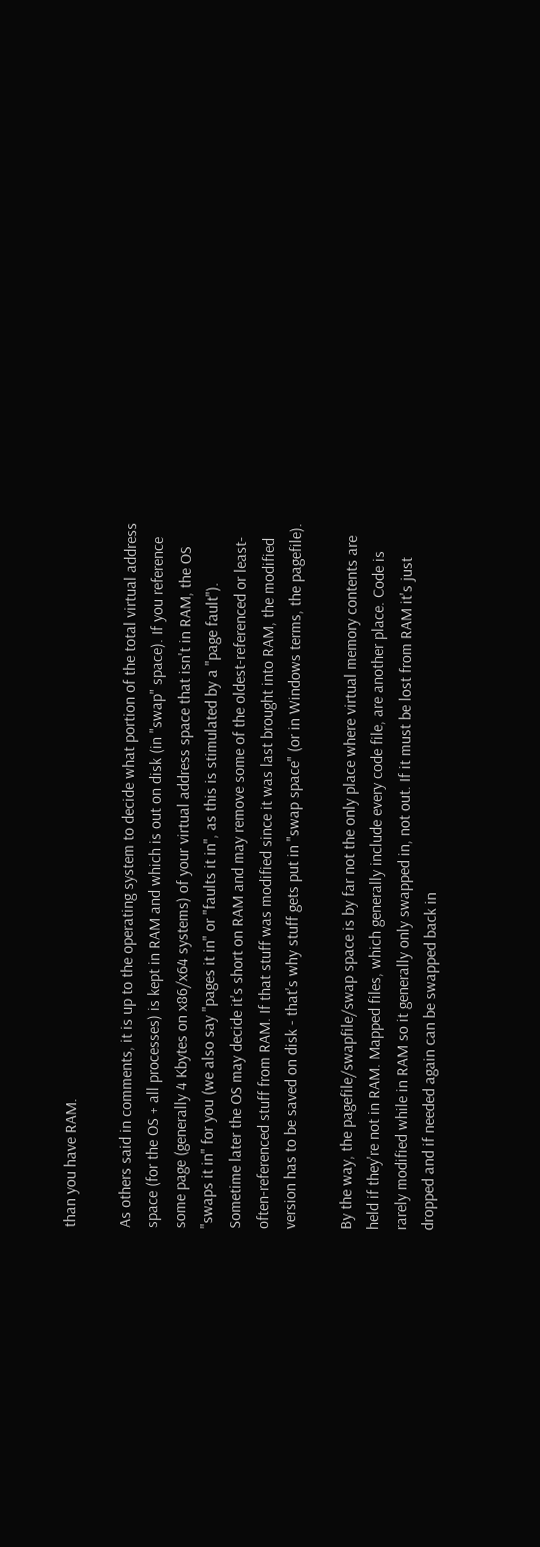than you have RAM.

As others said in comments, it is up to the operating system to decide what portion of the total virtual address space (for the OS + all processes) is kept in RAM and which is out on disk (in "swap" space). If you reference some page (generally 4 Kbytes on x86/x64 systems) of your virtual address space that isn't in RAM, the OS "swaps it in" for you (we also say "pages it in" or "faults it in", as this is stimulated by a "page fault"). Sometime later the OS may decide it's short on RAM and may remove some of the oldest-referenced or least-often-referenced stuff from RAM. If that stuff was modified since it was last brought into RAM, the modified version has to be saved on disk - that's why stuff gets put in "swap space" (or in Windows terms, the pagefile).

By the way, the pagefile/swapfile/swap space is by far not the only place where virtual memory contents are held if they're not in RAM. Mapped files, which generally include every code file, are another place. Code is rarely modified while in RAM so it generally only swapped in, not out. If it must be lost from RAM it's just dropped and if needed again can be swapped back in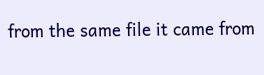from the same file it came from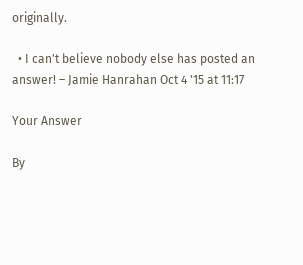originally.

  • I can't believe nobody else has posted an answer! – Jamie Hanrahan Oct 4 '15 at 11:17

Your Answer

By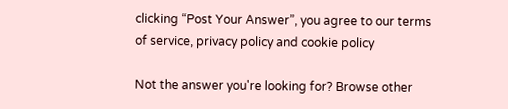clicking “Post Your Answer”, you agree to our terms of service, privacy policy and cookie policy

Not the answer you're looking for? Browse other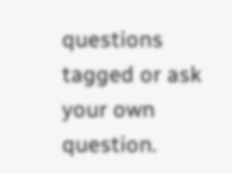questions tagged or ask your own question.